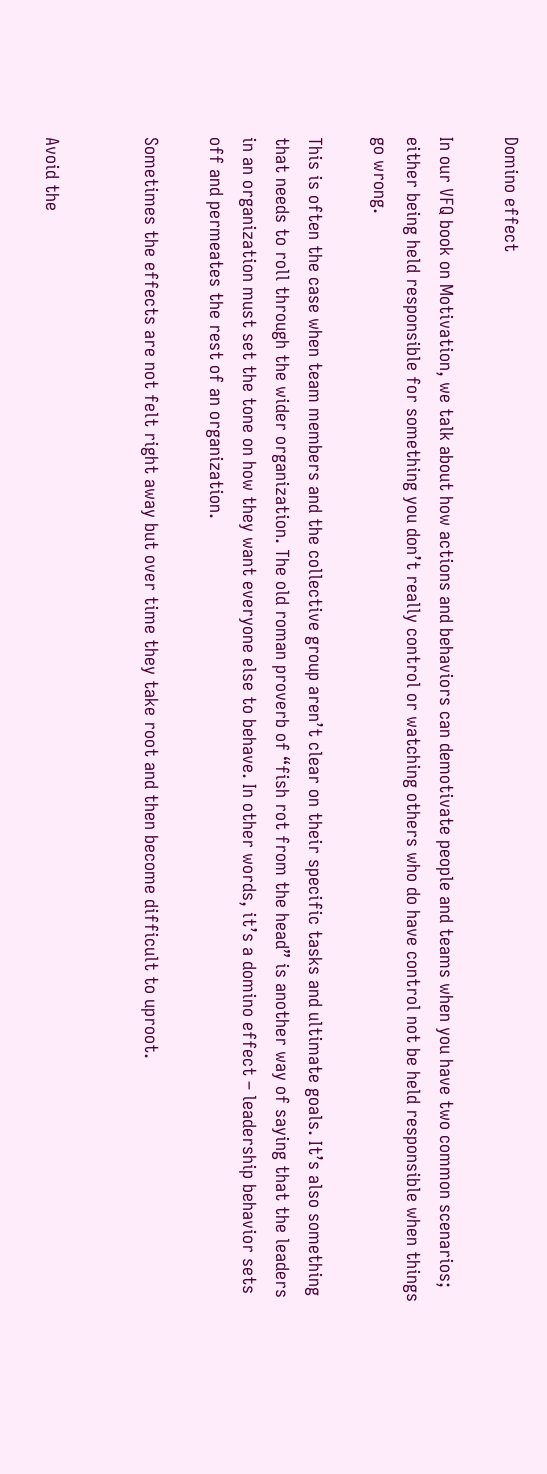Domino effect

In our VFQ book on Motivation, we talk about how actions and behaviors can demotivate people and teams when you have two common scenarios; either being held responsible for something you don’t really control or watching others who do have control not be held responsible when things go wrong.

This is often the case when team members and the collective group aren’t clear on their specific tasks and ultimate goals. It’s also something that needs to roll through the wider organization. The old roman proverb of “fish rot from the head” is another way of saying that the leaders in an organization must set the tone on how they want everyone else to behave. In other words, it’s a domino effect – leadership behavior sets off and permeates the rest of an organization.

Sometimes the effects are not felt right away but over time they take root and then become difficult to uproot.


Avoid the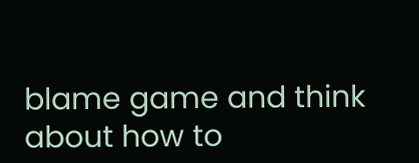blame game and think about how to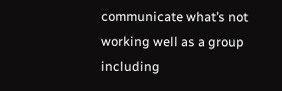communicate what’s not working well as a group including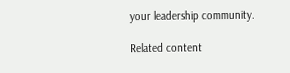your leadership community.

Related content